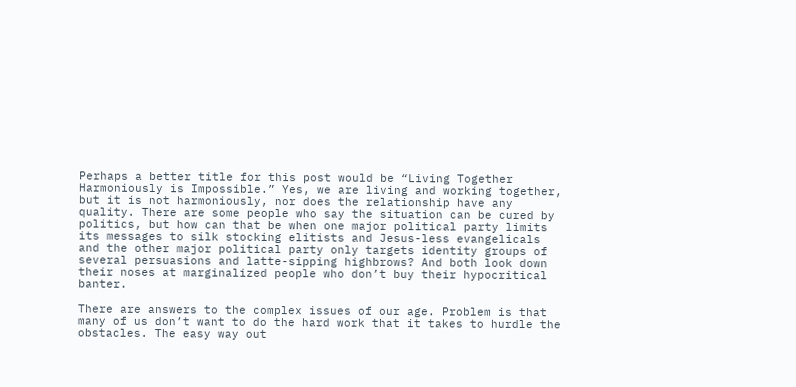Perhaps a better title for this post would be “Living Together Harmoniously is Impossible.” Yes, we are living and working together, but it is not harmoniously, nor does the relationship have any quality. There are some people who say the situation can be cured by politics, but how can that be when one major political party limits its messages to silk stocking elitists and Jesus-less evangelicals and the other major political party only targets identity groups of several persuasions and latte-sipping highbrows? And both look down their noses at marginalized people who don’t buy their hypocritical banter.

There are answers to the complex issues of our age. Problem is that many of us don’t want to do the hard work that it takes to hurdle the obstacles. The easy way out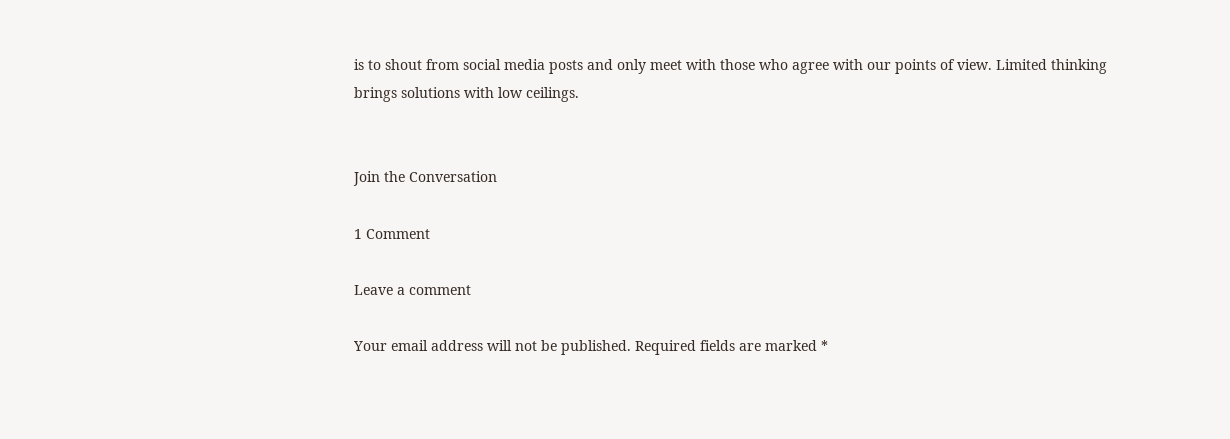is to shout from social media posts and only meet with those who agree with our points of view. Limited thinking brings solutions with low ceilings.


Join the Conversation

1 Comment

Leave a comment

Your email address will not be published. Required fields are marked *